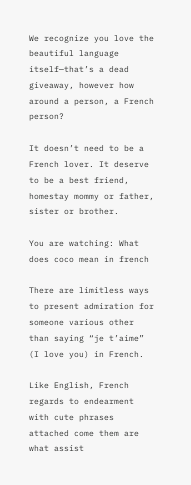We recognize you love the beautiful language itself—that’s a dead giveaway, however how around a person, a French person?

It doesn’t need to be a French lover. It deserve to be a best friend, homestay mommy or father, sister or brother.

You are watching: What does coco mean in french

There are limitless ways to present admiration for someone various other than saying “je t’aime” (I love you) in French.

Like English, French regards to endearment with cute phrases attached come them are what assist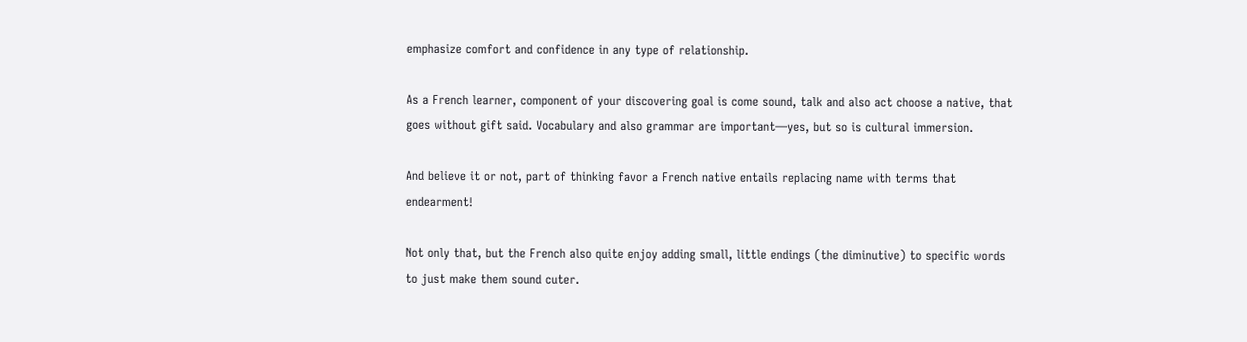emphasize comfort and confidence in any type of relationship.

As a French learner, component of your discovering goal is come sound, talk and also act choose a native, that goes without gift said. Vocabulary and also grammar are important—yes, but so is cultural immersion.

And believe it or not, part of thinking favor a French native entails replacing name with terms that endearment!

Not only that, but the French also quite enjoy adding small, little endings (the diminutive) to specific words to just make them sound cuter.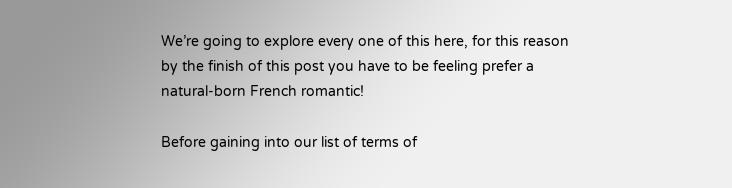We’re going to explore every one of this here, for this reason by the finish of this post you have to be feeling prefer a natural-born French romantic!

Before gaining into our list of terms of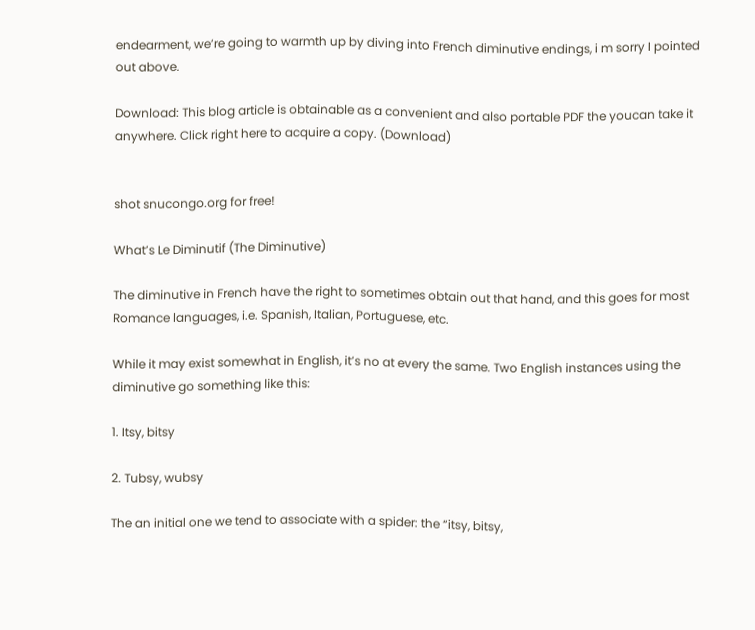endearment, we’re going to warmth up by diving into French diminutive endings, i m sorry I pointed out above.

Download: This blog article is obtainable as a convenient and also portable PDF the youcan take it anywhere. Click right here to acquire a copy. (Download)


shot snucongo.org for free!

What’s Le Diminutif (The Diminutive)

The diminutive in French have the right to sometimes obtain out that hand, and this goes for most Romance languages, i.e. Spanish, Italian, Portuguese, etc.

While it may exist somewhat in English, it’s no at every the same. Two English instances using the diminutive go something like this:

1. Itsy, bitsy

2. Tubsy, wubsy

The an initial one we tend to associate with a spider: the “itsy, bitsy,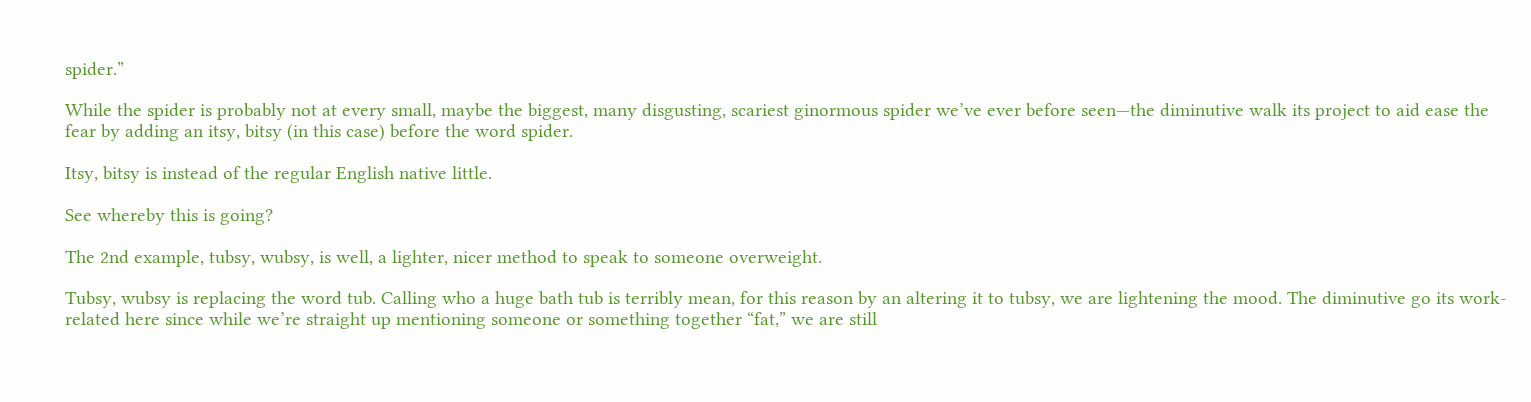spider.”

While the spider is probably not at every small, maybe the biggest, many disgusting, scariest ginormous spider we’ve ever before seen—the diminutive walk its project to aid ease the fear by adding an itsy, bitsy (in this case) before the word spider.

Itsy, bitsy is instead of the regular English native little.

See whereby this is going?

The 2nd example, tubsy, wubsy, is well, a lighter, nicer method to speak to someone overweight.

Tubsy, wubsy is replacing the word tub. Calling who a huge bath tub is terribly mean, for this reason by an altering it to tubsy, we are lightening the mood. The diminutive go its work-related here since while we’re straight up mentioning someone or something together “fat,” we are still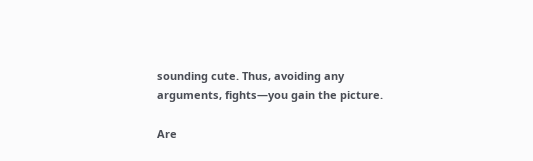sounding cute. Thus, avoiding any arguments, fights—you gain the picture.

Are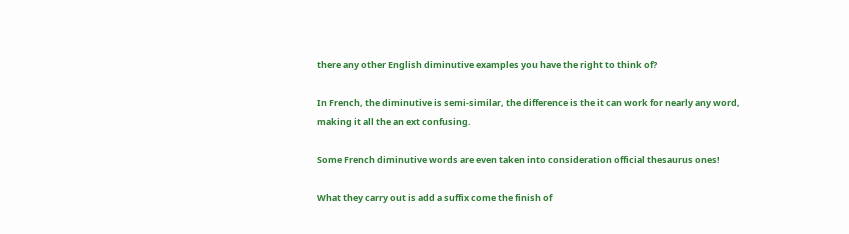there any other English diminutive examples you have the right to think of?

In French, the diminutive is semi-similar, the difference is the it can work for nearly any word, making it all the an ext confusing.

Some French diminutive words are even taken into consideration official thesaurus ones!

What they carry out is add a suffix come the finish of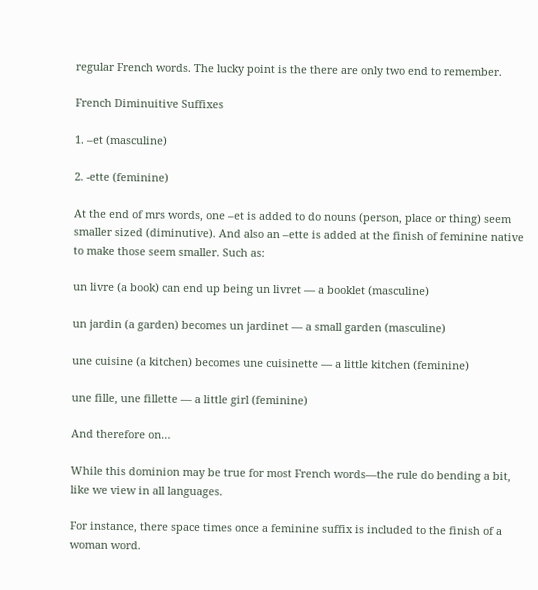regular French words. The lucky point is the there are only two end to remember.

French Diminuitive Suffixes

1. –et (masculine)

2. -ette (feminine)

At the end of mrs words, one –et is added to do nouns (person, place or thing) seem smaller sized (diminutive). And also an –ette is added at the finish of feminine native to make those seem smaller. Such as:

un livre (a book) can end up being un livret — a booklet (masculine)

un jardin (a garden) becomes un jardinet — a small garden (masculine)

une cuisine (a kitchen) becomes une cuisinette — a little kitchen (feminine)

une fille, une fillette — a little girl (feminine)

And therefore on…

While this dominion may be true for most French words—the rule do bending a bit, like we view in all languages.

For instance, there space times once a feminine suffix is included to the finish of a woman word.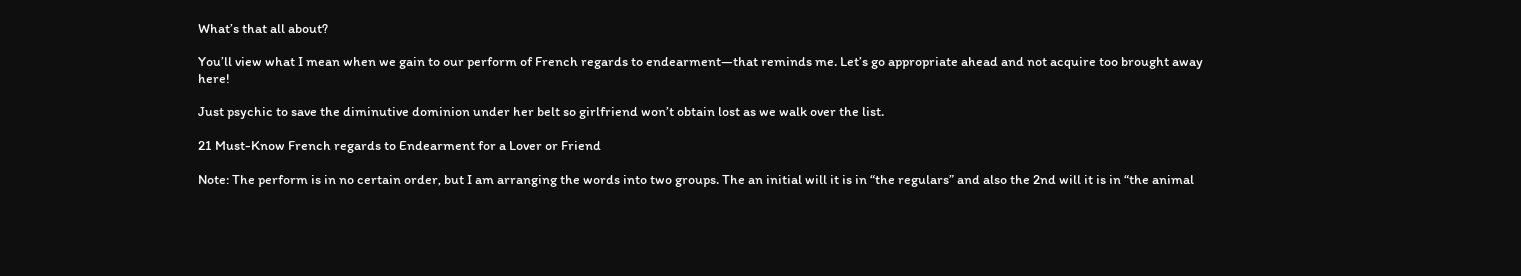What’s that all about?

You’ll view what I mean when we gain to our perform of French regards to endearment—that reminds me. Let’s go appropriate ahead and not acquire too brought away here!

Just psychic to save the diminutive dominion under her belt so girlfriend won’t obtain lost as we walk over the list.

21 Must-Know French regards to Endearment for a Lover or Friend

Note: The perform is in no certain order, but I am arranging the words into two groups. The an initial will it is in “the regulars” and also the 2nd will it is in “the animal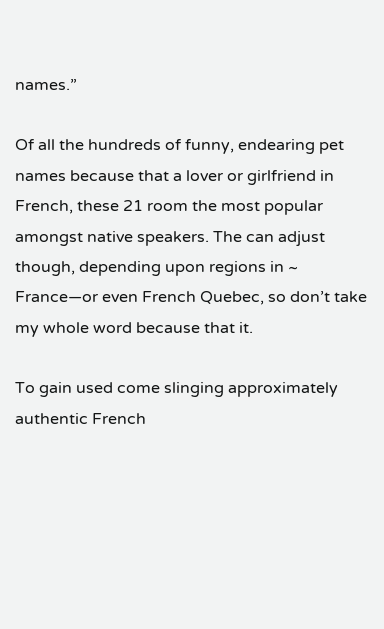names.”

Of all the hundreds of funny, endearing pet names because that a lover or girlfriend in French, these 21 room the most popular amongst native speakers. The can adjust though, depending upon regions in ~ France—or even French Quebec, so don’t take my whole word because that it.

To gain used come slinging approximately authentic French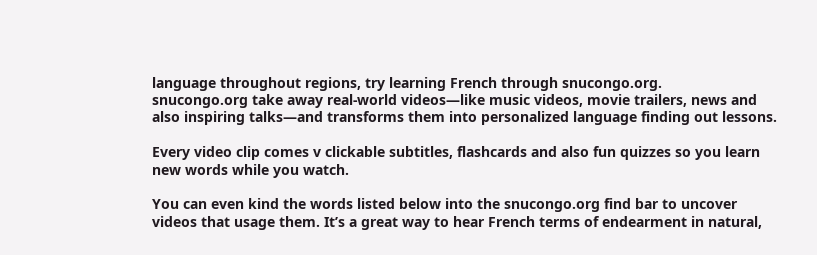language throughout regions, try learning French through snucongo.org.
snucongo.org take away real-world videos—like music videos, movie trailers, news and also inspiring talks—and transforms them into personalized language finding out lessons.

Every video clip comes v clickable subtitles, flashcards and also fun quizzes so you learn new words while you watch.

You can even kind the words listed below into the snucongo.org find bar to uncover videos that usage them. It’s a great way to hear French terms of endearment in natural,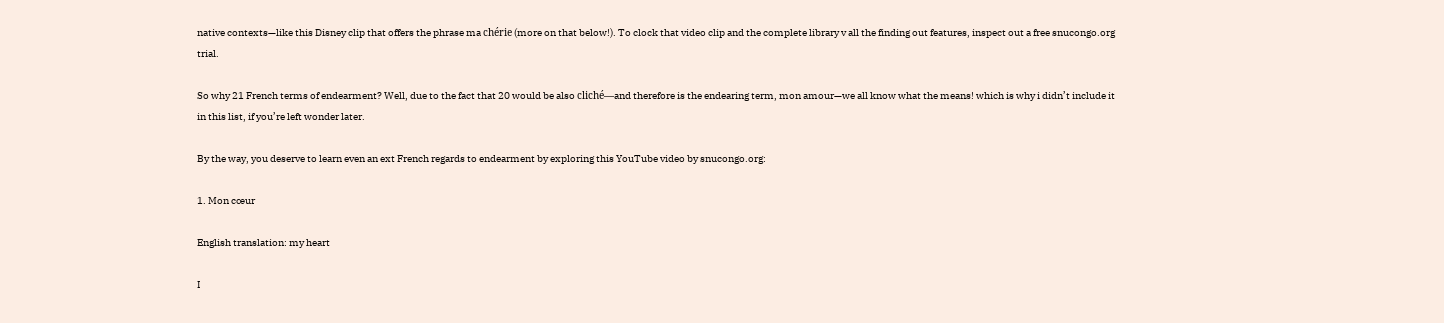native contexts—like this Disney clip that offers the phrase ma chérie (more on that below!). To clock that video clip and the complete library v all the finding out features, inspect out a free snucongo.org trial.

So why 21 French terms of endearment? Well, due to the fact that 20 would be also cliché—and therefore is the endearing term, mon amour—we all know what the means! which is why i didn’t include it in this list, if you’re left wonder later.

By the way, you deserve to learn even an ext French regards to endearment by exploring this YouTube video by snucongo.org:

1. Mon cœur

English translation: my heart

I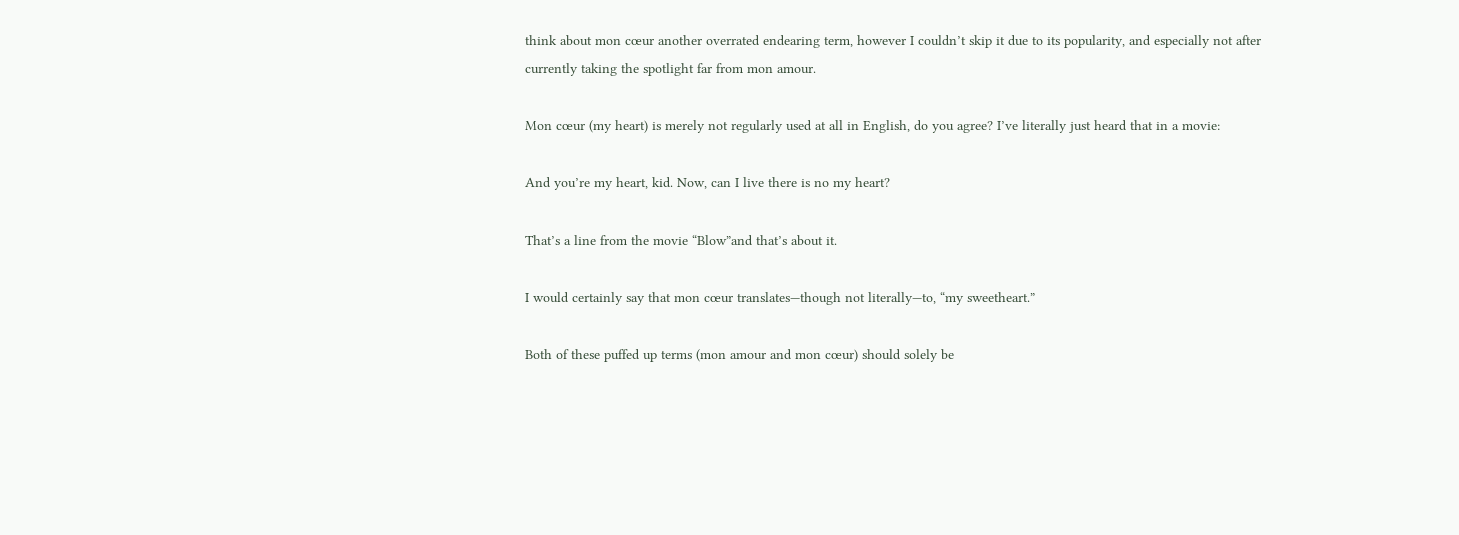think about mon cœur another overrated endearing term, however I couldn’t skip it due to its popularity, and especially not after currently taking the spotlight far from mon amour.

Mon cœur (my heart) is merely not regularly used at all in English, do you agree? I’ve literally just heard that in a movie:

And you’re my heart, kid. Now, can I live there is no my heart?

That’s a line from the movie “Blow”and that’s about it.

I would certainly say that mon cœur translates—though not literally—to, “my sweetheart.”

Both of these puffed up terms (mon amour and mon cœur) should solely be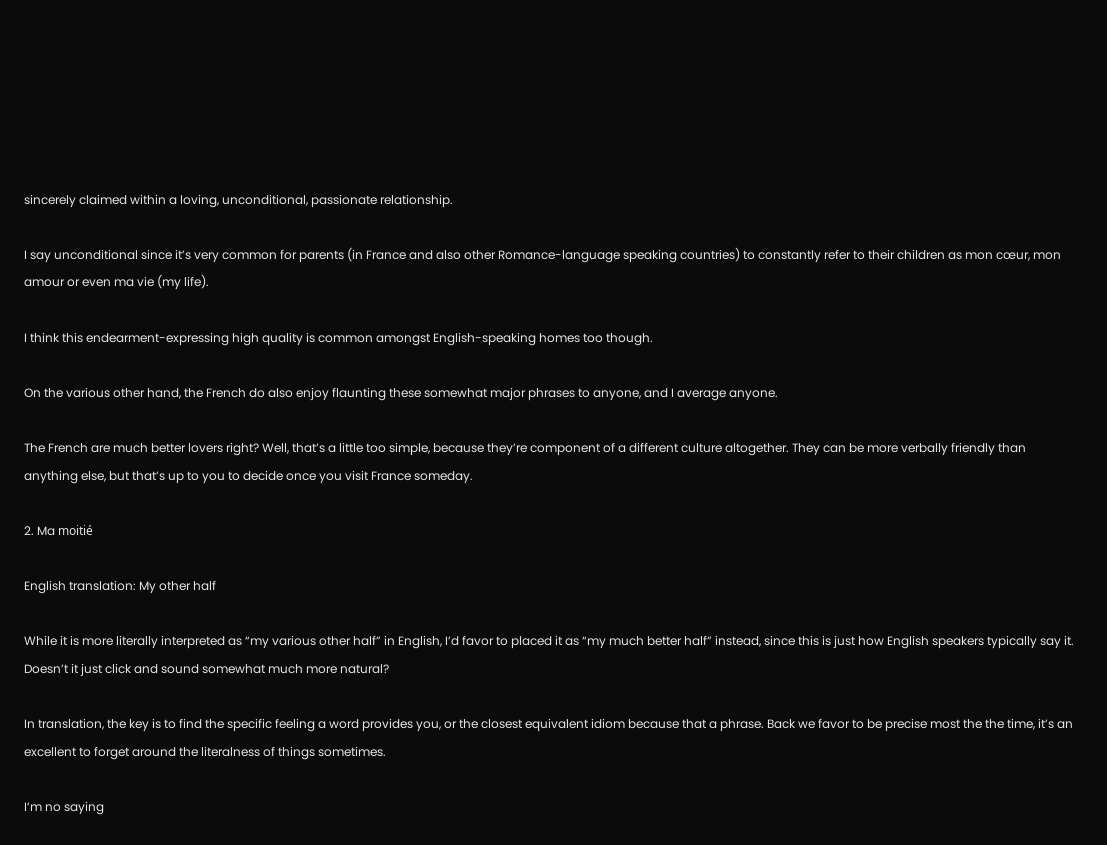sincerely claimed within a loving, unconditional, passionate relationship.

I say unconditional since it’s very common for parents (in France and also other Romance-language speaking countries) to constantly refer to their children as mon cœur, mon amour or even ma vie (my life).

I think this endearment-expressing high quality is common amongst English-speaking homes too though.

On the various other hand, the French do also enjoy flaunting these somewhat major phrases to anyone, and I average anyone.

The French are much better lovers right? Well, that’s a little too simple, because they’re component of a different culture altogether. They can be more verbally friendly than anything else, but that’s up to you to decide once you visit France someday.

2. Ma moitié

English translation: My other half

While it is more literally interpreted as “my various other half” in English, I’d favor to placed it as “my much better half” instead, since this is just how English speakers typically say it. Doesn’t it just click and sound somewhat much more natural?

In translation, the key is to find the specific feeling a word provides you, or the closest equivalent idiom because that a phrase. Back we favor to be precise most the the time, it’s an excellent to forget around the literalness of things sometimes.

I’m no saying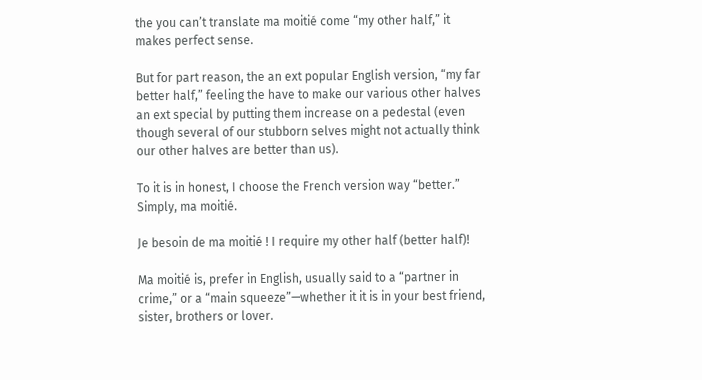the you can’t translate ma moitié come “my other half,” it makes perfect sense.

But for part reason, the an ext popular English version, “my far better half,” feeling the have to make our various other halves an ext special by putting them increase on a pedestal (even though several of our stubborn selves might not actually think our other halves are better than us).

To it is in honest, I choose the French version way “better.” Simply, ma moitié.

Je besoin de ma moitié ! I require my other half (better half)!

Ma moitié is, prefer in English, usually said to a “partner in crime,” or a “main squeeze”—whether it it is in your best friend, sister, brothers or lover.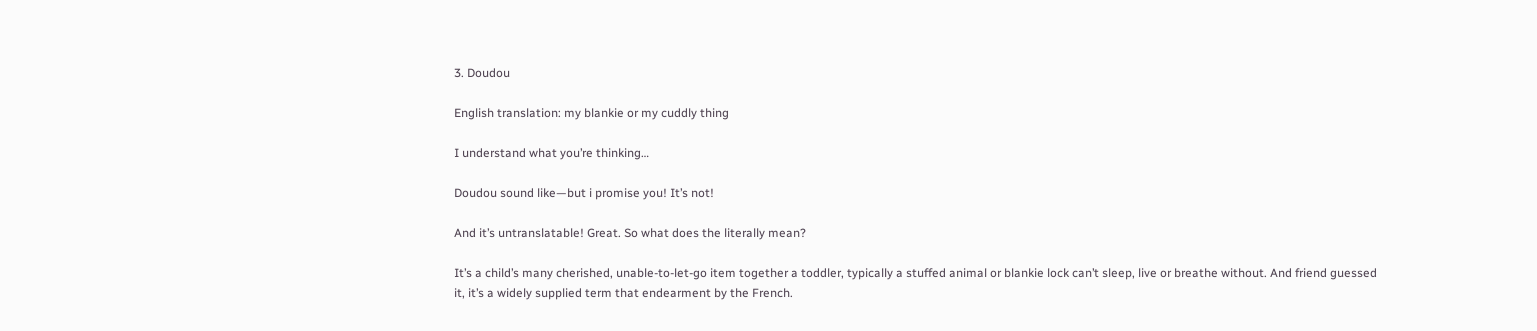3. Doudou

English translation: my blankie or my cuddly thing

I understand what you’re thinking…

Doudou sound like—but i promise you! It’s not!

And it’s untranslatable! Great. So what does the literally mean?

It’s a child’s many cherished, unable-to-let-go item together a toddler, typically a stuffed animal or blankie lock can’t sleep, live or breathe without. And friend guessed it, it’s a widely supplied term that endearment by the French.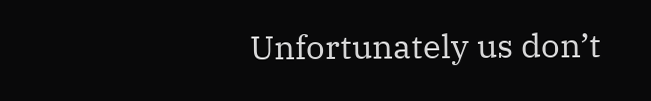Unfortunately us don’t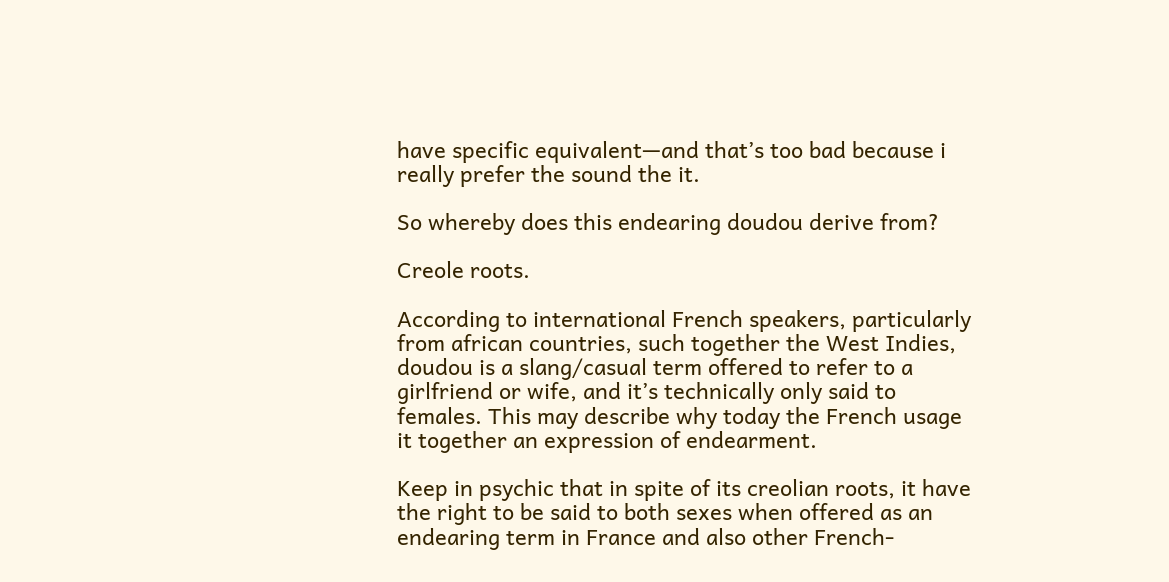have specific equivalent—and that’s too bad because i really prefer the sound the it.

So whereby does this endearing doudou derive from?

Creole roots.

According to international French speakers, particularly from african countries, such together the West Indies, doudou is a slang/casual term offered to refer to a girlfriend or wife, and it’s technically only said to females. This may describe why today the French usage it together an expression of endearment.

Keep in psychic that in spite of its creolian roots, it have the right to be said to both sexes when offered as an endearing term in France and also other French-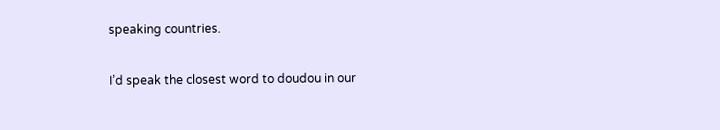speaking countries.

I’d speak the closest word to doudou in our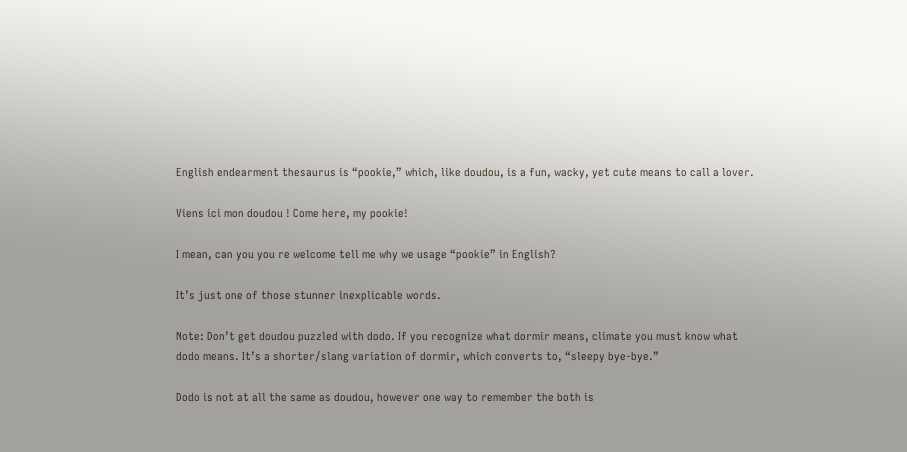English endearment thesaurus is “pookie,” which, like doudou, is a fun, wacky, yet cute means to call a lover.

Viens ici mon doudou ! Come here, my pookie!

I mean, can you you re welcome tell me why we usage “pookie” in English?

It’s just one of those stunner inexplicable words.

Note: Don’t get doudou puzzled with dodo. If you recognize what dormir means, climate you must know what dodo means. It’s a shorter/slang variation of dormir, which converts to, “sleepy bye-bye.”

Dodo is not at all the same as doudou, however one way to remember the both is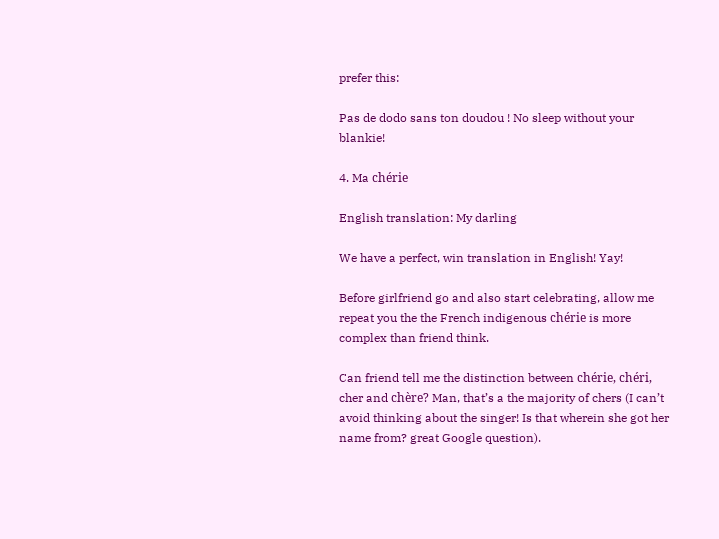prefer this:

Pas de dodo sans ton doudou ! No sleep without your blankie!

4. Ma chérie

English translation: My darling

We have a perfect, win translation in English! Yay!

Before girlfriend go and also start celebrating, allow me repeat you the the French indigenous chérie is more complex than friend think.

Can friend tell me the distinction between chérie, chéri, cher and chère? Man, that’s a the majority of chers (I can’t avoid thinking about the singer! Is that wherein she got her name from? great Google question).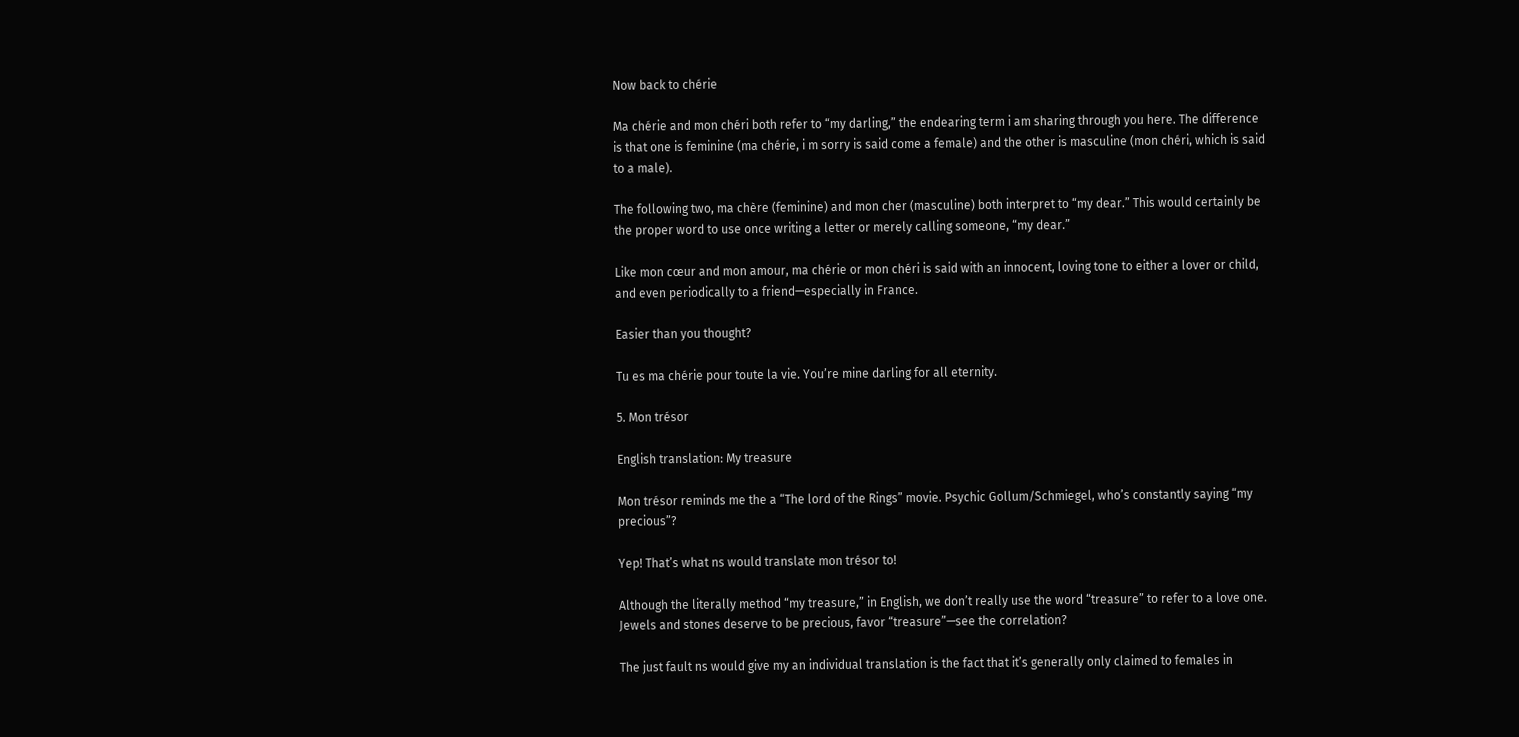Now back to chérie

Ma chérie and mon chéri both refer to “my darling,” the endearing term i am sharing through you here. The difference is that one is feminine (ma chérie, i m sorry is said come a female) and the other is masculine (mon chéri, which is said to a male).

The following two, ma chère (feminine) and mon cher (masculine) both interpret to “my dear.” This would certainly be the proper word to use once writing a letter or merely calling someone, “my dear.”

Like mon cœur and mon amour, ma chérie or mon chéri is said with an innocent, loving tone to either a lover or child, and even periodically to a friend—especially in France.

Easier than you thought?

Tu es ma chérie pour toute la vie. You’re mine darling for all eternity.

5. Mon trésor

English translation: My treasure

Mon trésor reminds me the a “The lord of the Rings” movie. Psychic Gollum/Schmiegel, who’s constantly saying “my precious”?

Yep! That’s what ns would translate mon trésor to!

Although the literally method “my treasure,” in English, we don’t really use the word “treasure” to refer to a love one. Jewels and stones deserve to be precious, favor “treasure”—see the correlation?

The just fault ns would give my an individual translation is the fact that it’s generally only claimed to females in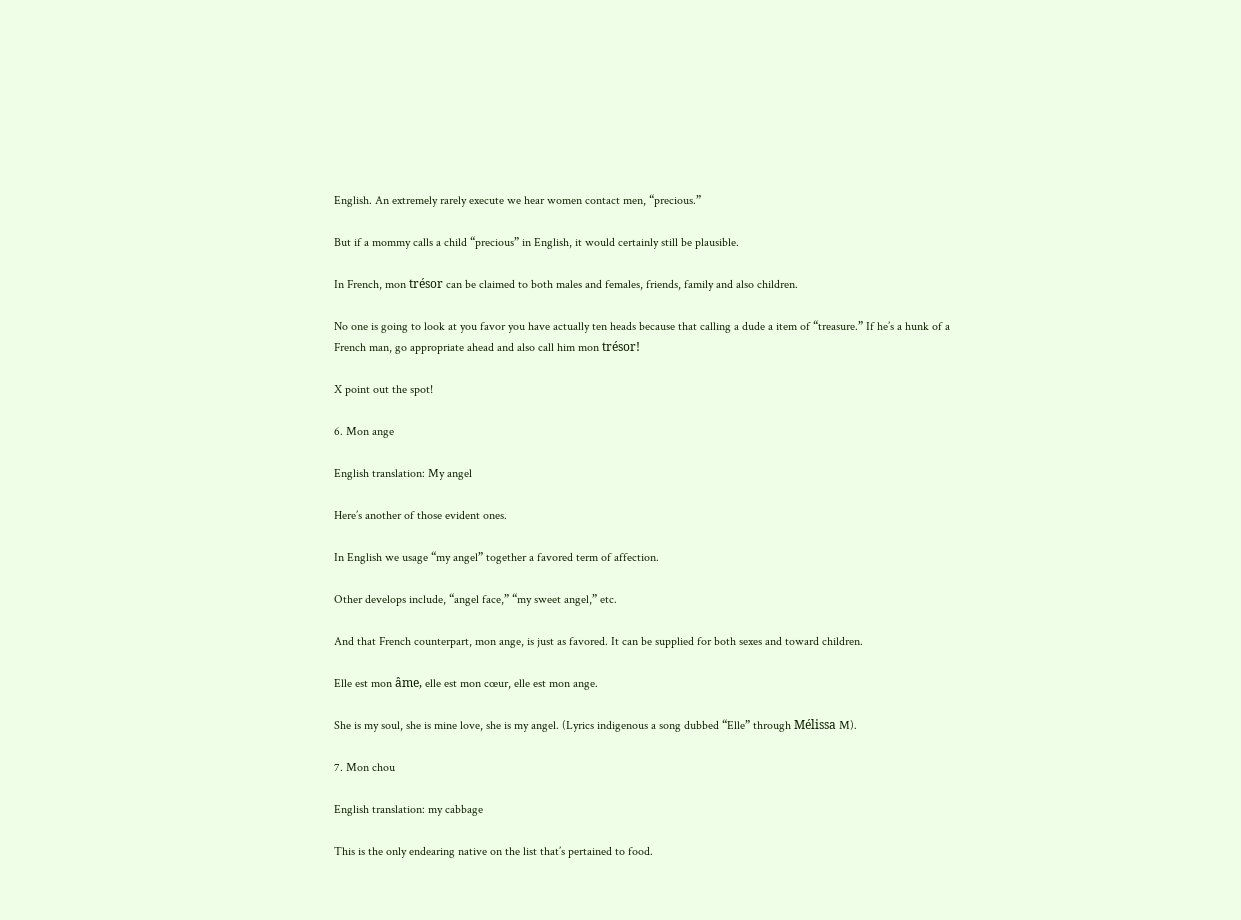English. An extremely rarely execute we hear women contact men, “precious.”

But if a mommy calls a child “precious” in English, it would certainly still be plausible.

In French, mon trésor can be claimed to both males and females, friends, family and also children.

No one is going to look at you favor you have actually ten heads because that calling a dude a item of “treasure.” If he’s a hunk of a French man, go appropriate ahead and also call him mon trésor!

X point out the spot!

6. Mon ange

English translation: My angel

Here’s another of those evident ones.

In English we usage “my angel” together a favored term of affection.

Other develops include, “angel face,” “my sweet angel,” etc.

And that French counterpart, mon ange, is just as favored. It can be supplied for both sexes and toward children.

Elle est mon âme, elle est mon cœur, elle est mon ange.

She is my soul, she is mine love, she is my angel. (Lyrics indigenous a song dubbed “Elle” through Mélissa M).

7. Mon chou

English translation: my cabbage

This is the only endearing native on the list that’s pertained to food.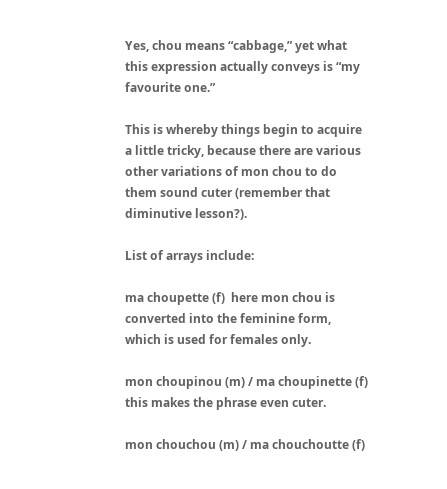Yes, chou means “cabbage,” yet what this expression actually conveys is “my favourite one.”

This is whereby things begin to acquire a little tricky, because there are various other variations of mon chou to do them sound cuter (remember that diminutive lesson?).

List of arrays include:

ma choupette (f)  here mon chou is converted into the feminine form, which is used for females only.

mon choupinou (m) / ma choupinette (f)  this makes the phrase even cuter.

mon chouchou (m) / ma chouchoutte (f)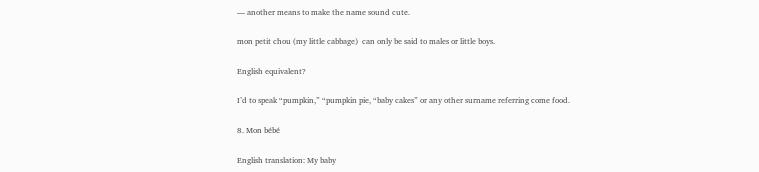— another means to make the name sound cute.

mon petit chou (my little cabbage)  can only be said to males or little boys.

English equivalent?

I’d to speak “pumpkin,” “pumpkin pie, “baby cakes” or any other surname referring come food.

8. Mon bébé

English translation: My baby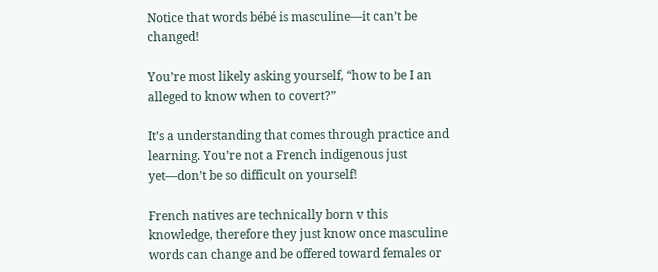Notice that words bébé is masculine—it can’t be changed!

You’re most likely asking yourself, “how to be I an alleged to know when to covert?”

It’s a understanding that comes through practice and learning. You’re not a French indigenous just yet—don’t be so difficult on yourself!

French natives are technically born v this knowledge, therefore they just know once masculine words can change and be offered toward females or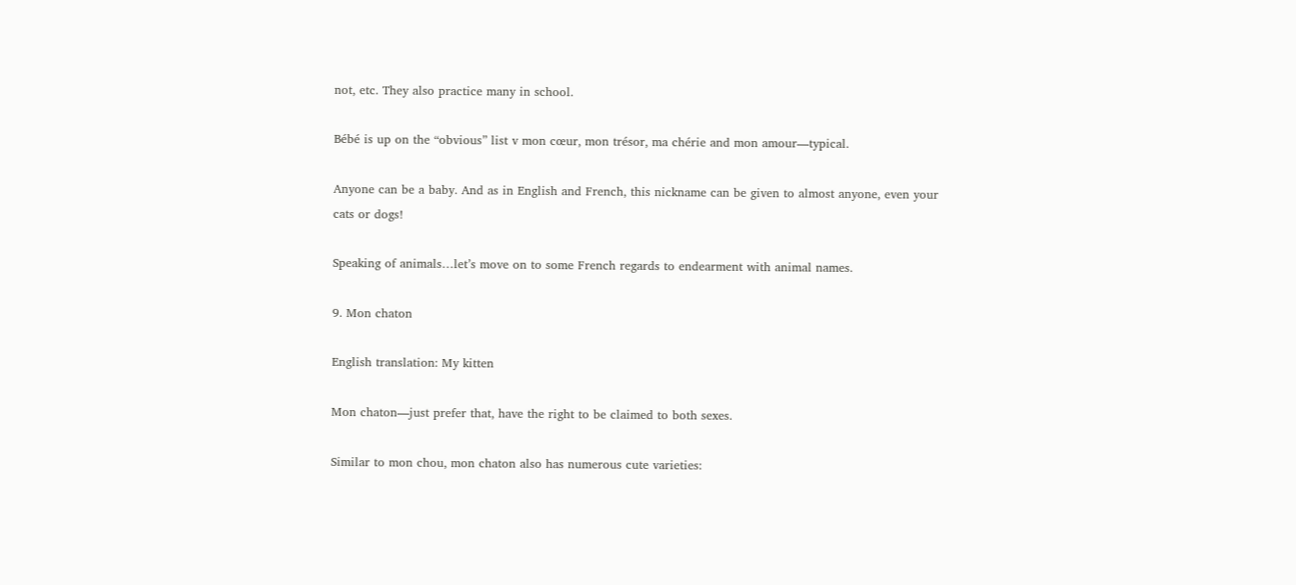not, etc. They also practice many in school.

Bébé is up on the “obvious” list v mon cœur, mon trésor, ma chérie and mon amour—typical.

Anyone can be a baby. And as in English and French, this nickname can be given to almost anyone, even your cats or dogs!

Speaking of animals…let’s move on to some French regards to endearment with animal names.

9. Mon chaton

English translation: My kitten

Mon chaton—just prefer that, have the right to be claimed to both sexes.

Similar to mon chou, mon chaton also has numerous cute varieties: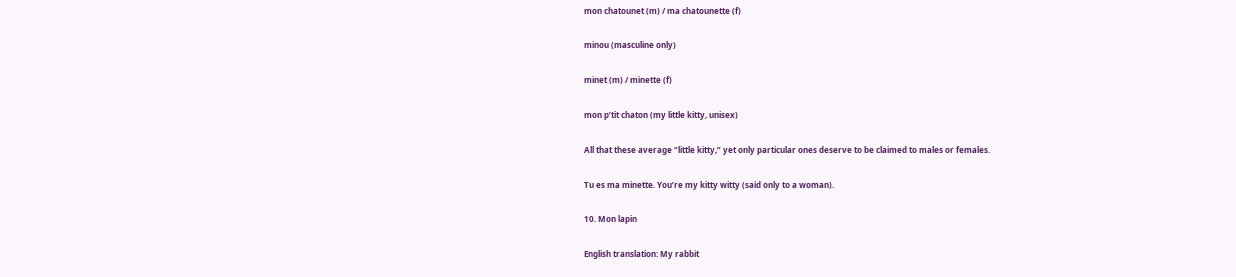mon chatounet (m) / ma chatounette (f)

minou (masculine only)

minet (m) / minette (f)

mon p’tit chaton (my little kitty, unisex)

All that these average “little kitty,” yet only particular ones deserve to be claimed to males or females.

Tu es ma minette. You’re my kitty witty (said only to a woman).

10. Mon lapin

English translation: My rabbit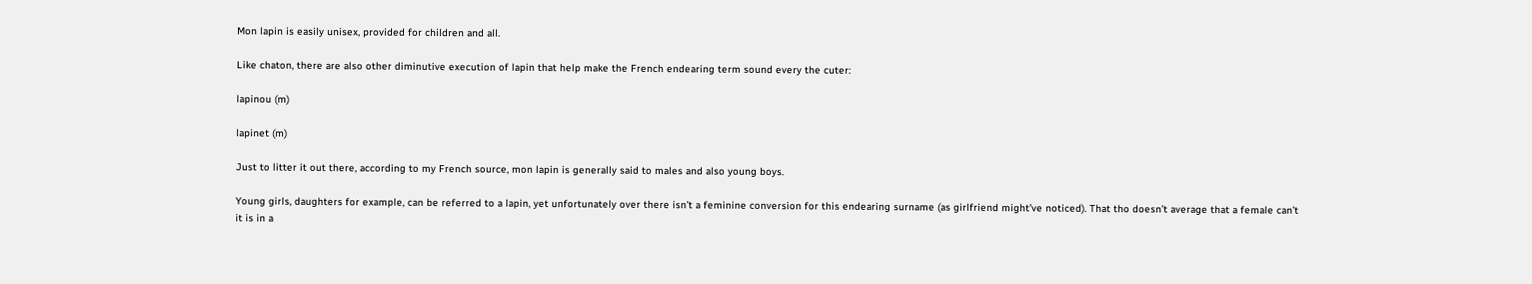Mon lapin is easily unisex, provided for children and all.

Like chaton, there are also other diminutive execution of lapin that help make the French endearing term sound every the cuter:

lapinou (m)

lapinet (m)

Just to litter it out there, according to my French source, mon lapin is generally said to males and also young boys.

Young girls, daughters for example, can be referred to a lapin, yet unfortunately over there isn’t a feminine conversion for this endearing surname (as girlfriend might’ve noticed). That tho doesn’t average that a female can’t it is in a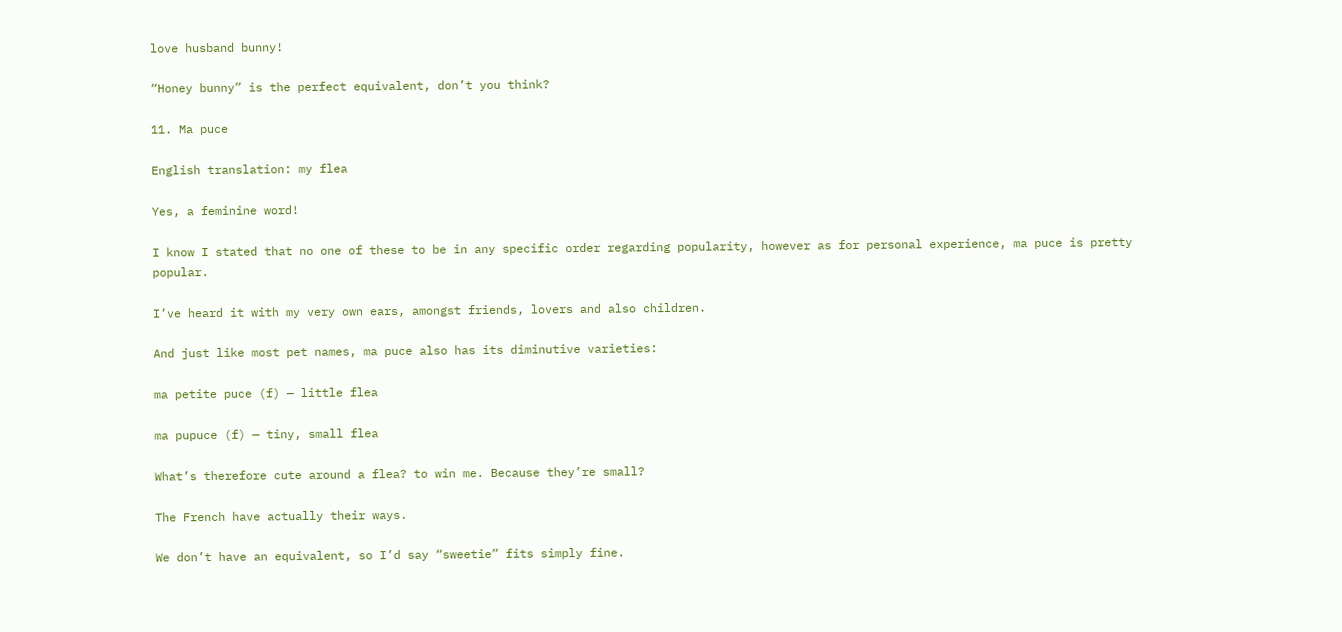love husband bunny!

“Honey bunny” is the perfect equivalent, don’t you think?

11. Ma puce

English translation: my flea

Yes, a feminine word!

I know I stated that no one of these to be in any specific order regarding popularity, however as for personal experience, ma puce is pretty popular.

I’ve heard it with my very own ears, amongst friends, lovers and also children.

And just like most pet names, ma puce also has its diminutive varieties:

ma petite puce (f) — little flea

ma pupuce (f) — tiny, small flea

What’s therefore cute around a flea? to win me. Because they’re small?

The French have actually their ways.

We don’t have an equivalent, so I’d say “sweetie” fits simply fine.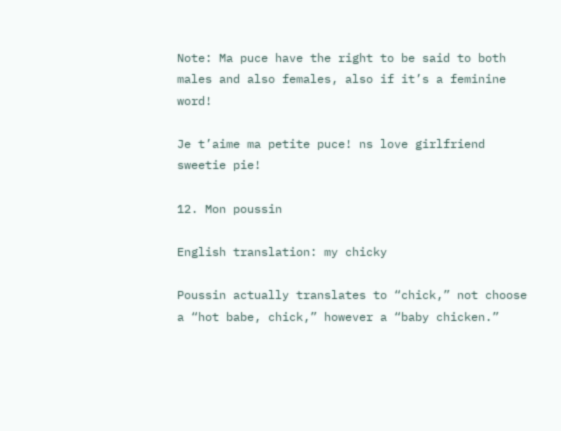Note: Ma puce have the right to be said to both males and also females, also if it’s a feminine word!

Je t’aime ma petite puce! ns love girlfriend sweetie pie!

12. Mon poussin

English translation: my chicky

Poussin actually translates to “chick,” not choose a “hot babe, chick,” however a “baby chicken.”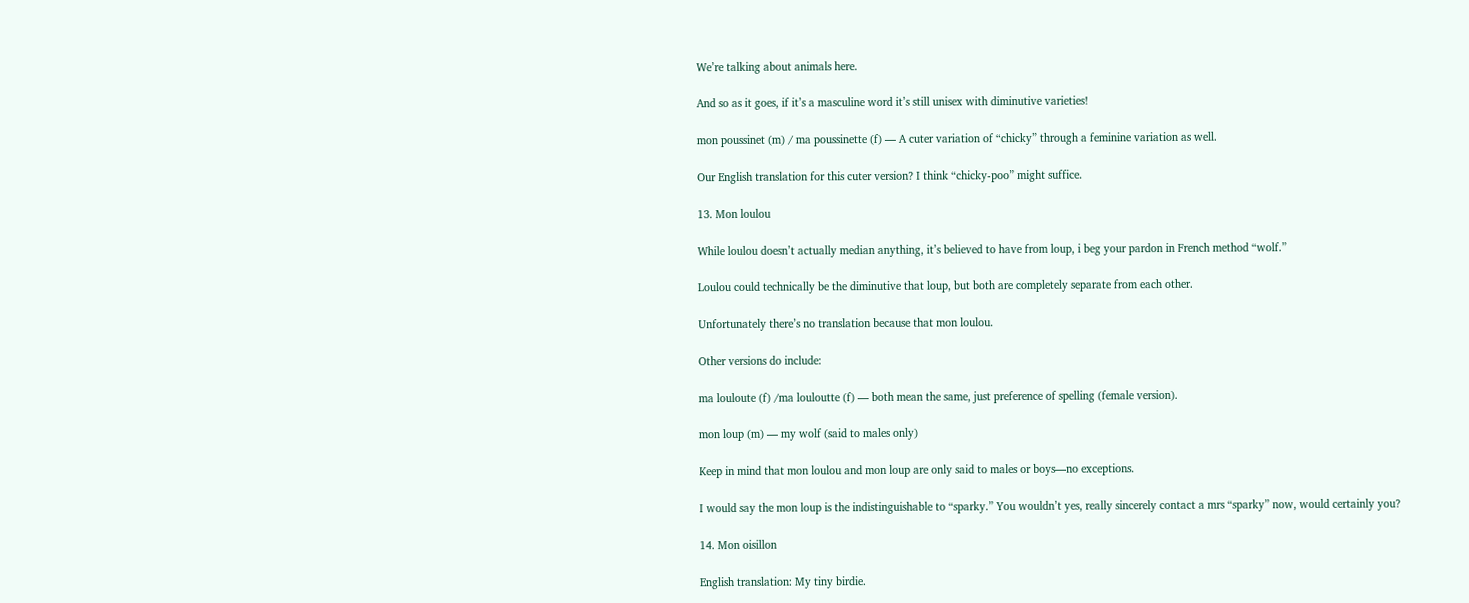We’re talking about animals here.

And so as it goes, if it’s a masculine word it’s still unisex with diminutive varieties!

mon poussinet (m) / ma poussinette (f) — A cuter variation of “chicky” through a feminine variation as well.

Our English translation for this cuter version? I think “chicky-poo” might suffice.

13. Mon loulou

While loulou doesn’t actually median anything, it’s believed to have from loup, i beg your pardon in French method “wolf.”

Loulou could technically be the diminutive that loup, but both are completely separate from each other.

Unfortunately there’s no translation because that mon loulou.

Other versions do include:

ma louloute (f) /ma louloutte (f) — both mean the same, just preference of spelling (female version).

mon loup (m) — my wolf (said to males only)

Keep in mind that mon loulou and mon loup are only said to males or boys—no exceptions.

I would say the mon loup is the indistinguishable to “sparky.” You wouldn’t yes, really sincerely contact a mrs “sparky” now, would certainly you?

14. Mon oisillon

English translation: My tiny birdie.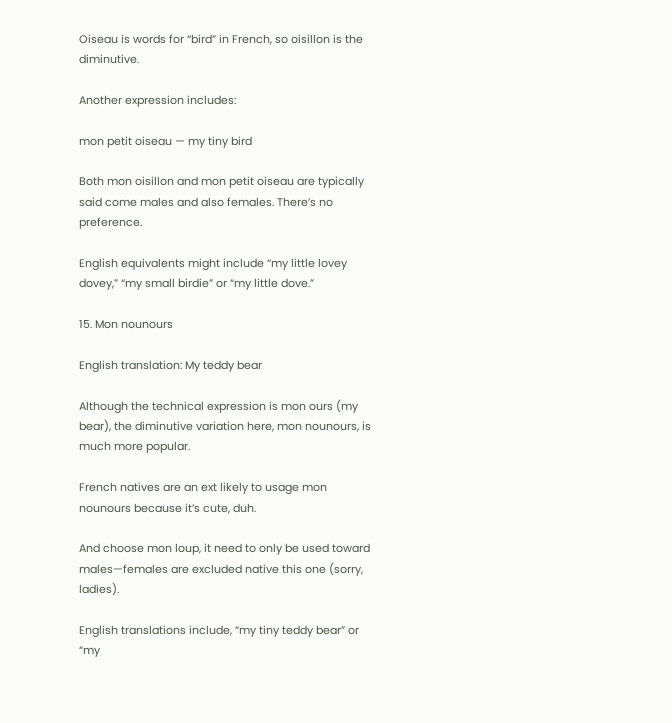Oiseau is words for “bird” in French, so oisillon is the diminutive.

Another expression includes:

mon petit oiseau — my tiny bird

Both mon oisillon and mon petit oiseau are typically said come males and also females. There’s no preference.

English equivalents might include “my little lovey dovey,” “my small birdie” or “my little dove.”

15. Mon nounours

English translation: My teddy bear

Although the technical expression is mon ours (my bear), the diminutive variation here, mon nounours, is much more popular.

French natives are an ext likely to usage mon nounours because it’s cute, duh.

And choose mon loup, it need to only be used toward males—females are excluded native this one (sorry, ladies).

English translations include, “my tiny teddy bear” or “my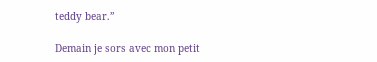teddy bear.”

Demain je sors avec mon petit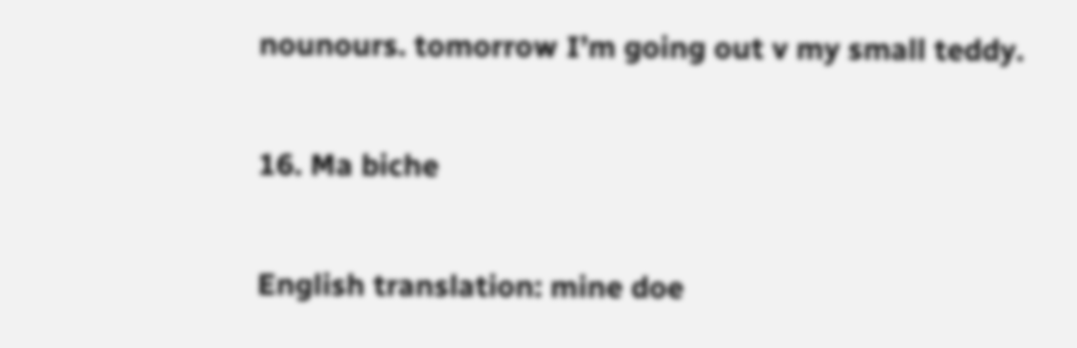nounours. tomorrow I’m going out v my small teddy.

16. Ma biche

English translation: mine doe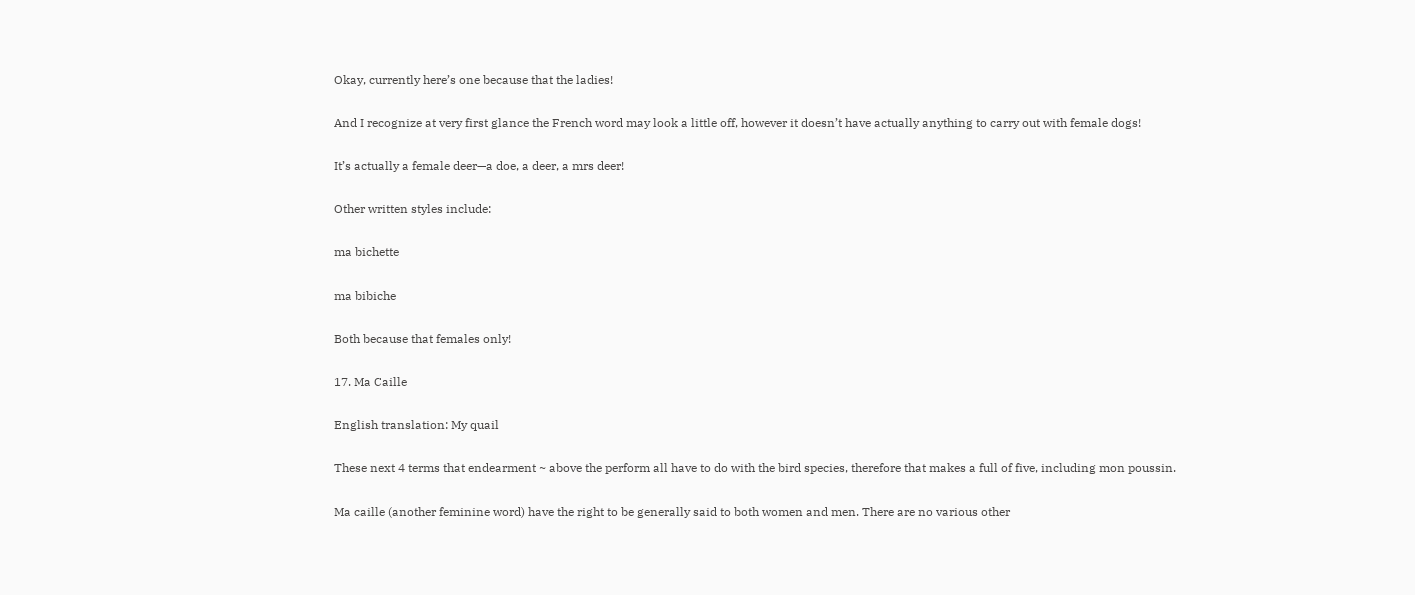Okay, currently here’s one because that the ladies!

And I recognize at very first glance the French word may look a little off, however it doesn’t have actually anything to carry out with female dogs!

It’s actually a female deer—a doe, a deer, a mrs deer!

Other written styles include:

ma bichette

ma bibiche

Both because that females only!

17. Ma Caille

English translation: My quail

These next 4 terms that endearment ~ above the perform all have to do with the bird species, therefore that makes a full of five, including mon poussin.

Ma caille (another feminine word) have the right to be generally said to both women and men. There are no various other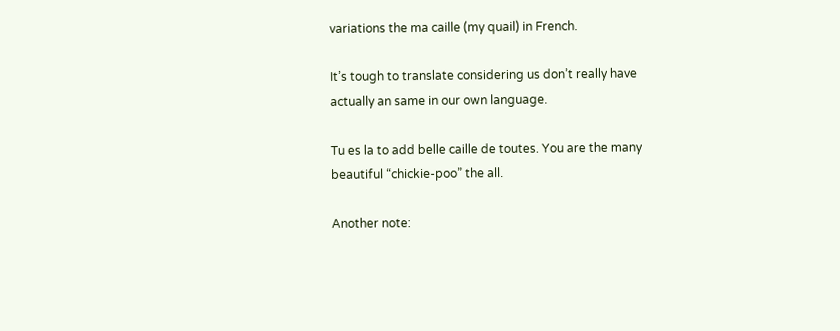variations the ma caille (my quail) in French.

It’s tough to translate considering us don’t really have actually an same in our own language.

Tu es la to add belle caille de toutes. You are the many beautiful “chickie-poo” the all.

Another note: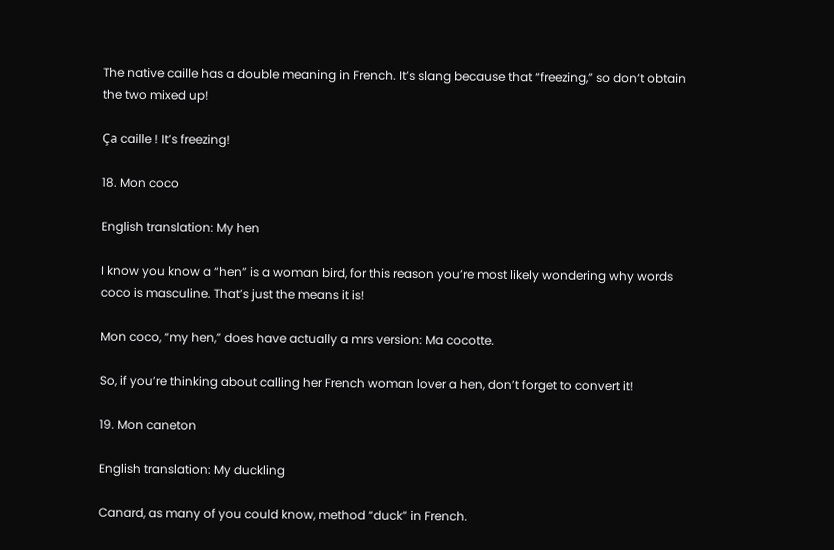The native caille has a double meaning in French. It’s slang because that “freezing,” so don’t obtain the two mixed up!

Ça caille ! It’s freezing!

18. Mon coco

English translation: My hen

I know you know a “hen” is a woman bird, for this reason you’re most likely wondering why words coco is masculine. That’s just the means it is!

Mon coco, “my hen,” does have actually a mrs version: Ma cocotte.

So, if you’re thinking about calling her French woman lover a hen, don’t forget to convert it!

19. Mon caneton

English translation: My duckling

Canard, as many of you could know, method “duck” in French.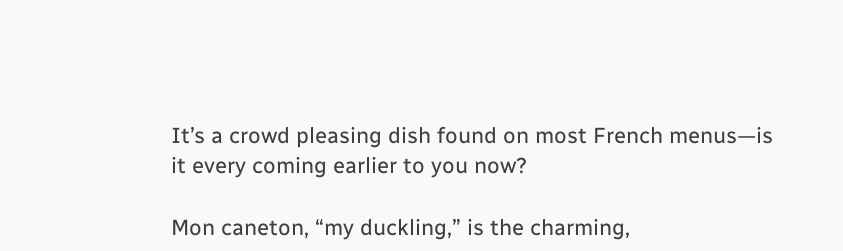It’s a crowd pleasing dish found on most French menus—is it every coming earlier to you now?

Mon caneton, “my duckling,” is the charming,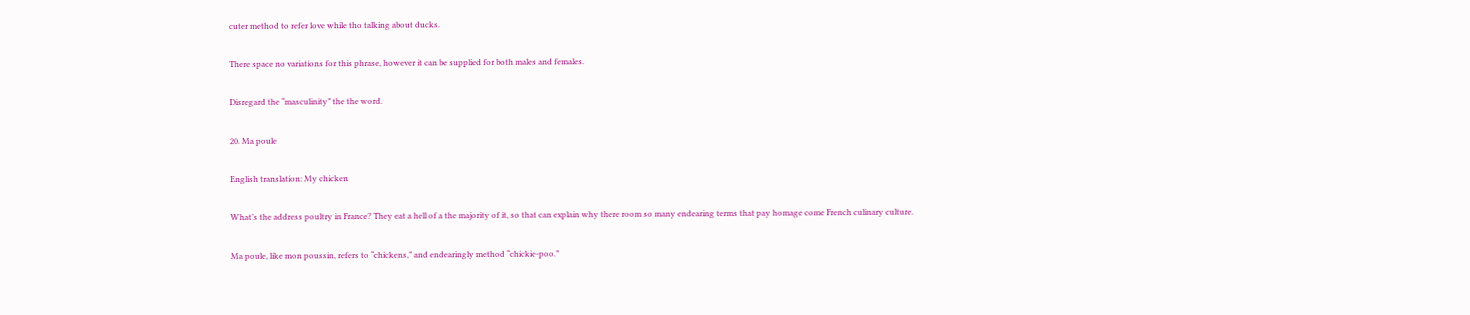cuter method to refer love while tho talking about ducks.

There space no variations for this phrase, however it can be supplied for both males and females.

Disregard the “masculinity” the the word.

20. Ma poule

English translation: My chicken

What’s the address poultry in France? They eat a hell of a the majority of it, so that can explain why there room so many endearing terms that pay homage come French culinary culture.

Ma poule, like mon poussin, refers to “chickens,” and endearingly method “chickie-poo.”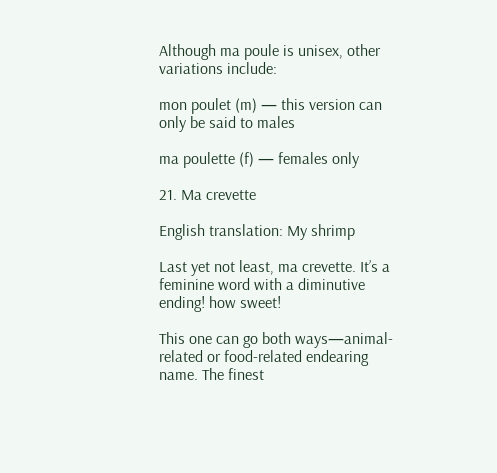Although ma poule is unisex, other variations include:

mon poulet (m) — this version can only be said to males

ma poulette (f) — females only

21. Ma crevette

English translation: My shrimp

Last yet not least, ma crevette. It’s a feminine word with a diminutive ending! how sweet!

This one can go both ways—animal-related or food-related endearing name. The finest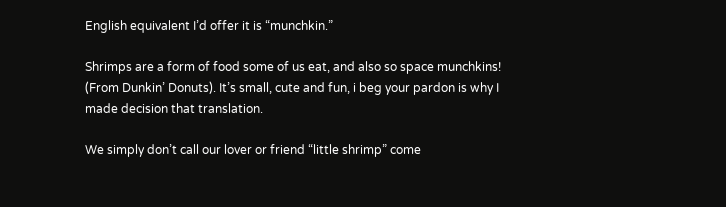English equivalent I’d offer it is “munchkin.”

Shrimps are a form of food some of us eat, and also so space munchkins! (From Dunkin’ Donuts). It’s small, cute and fun, i beg your pardon is why I made decision that translation.

We simply don’t call our lover or friend “little shrimp” come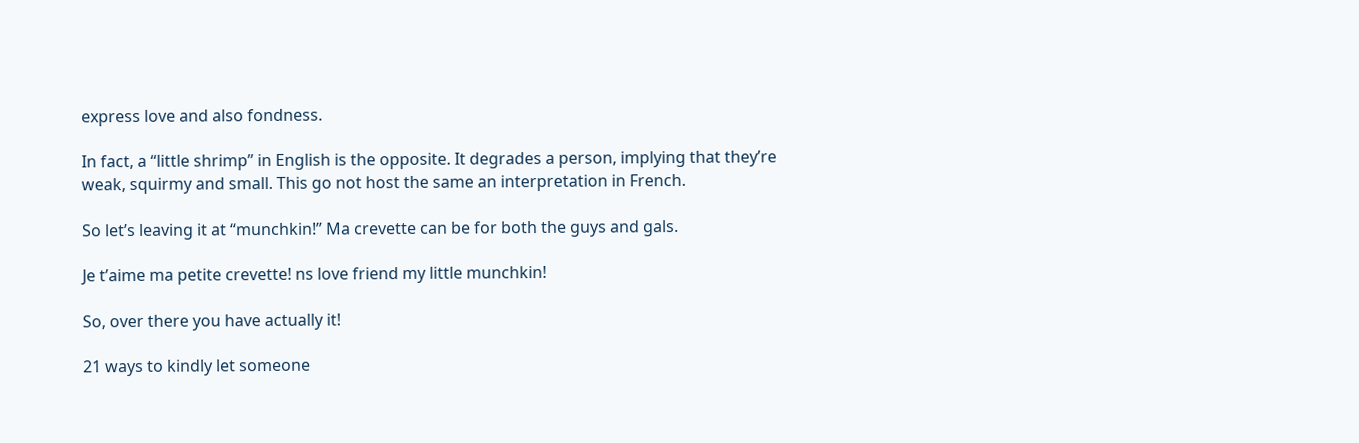express love and also fondness.

In fact, a “little shrimp” in English is the opposite. It degrades a person, implying that they’re weak, squirmy and small. This go not host the same an interpretation in French.

So let’s leaving it at “munchkin!” Ma crevette can be for both the guys and gals.

Je t’aime ma petite crevette! ns love friend my little munchkin!

So, over there you have actually it!

21 ways to kindly let someone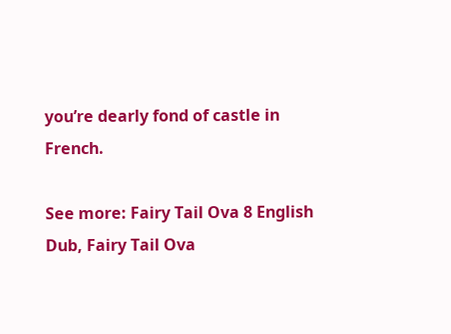you’re dearly fond of castle in French.

See more: Fairy Tail Ova 8 English Dub, Fairy Tail Ova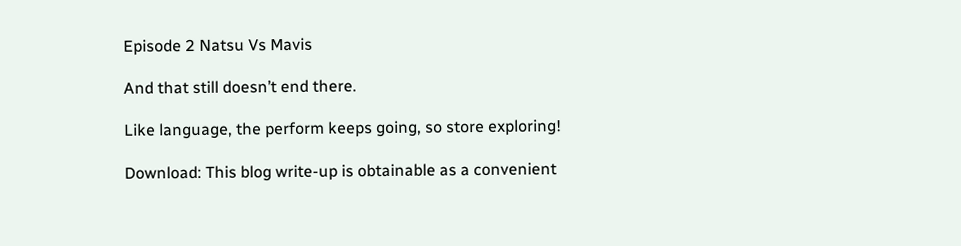Episode 2 Natsu Vs Mavis

And that still doesn’t end there.

Like language, the perform keeps going, so store exploring!

Download: This blog write-up is obtainable as a convenient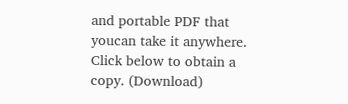and portable PDF that youcan take it anywhere. Click below to obtain a copy. (Download)